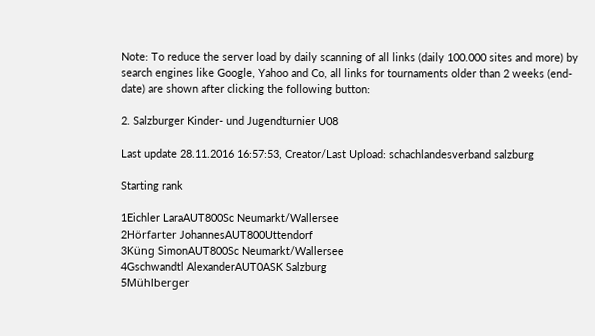Note: To reduce the server load by daily scanning of all links (daily 100.000 sites and more) by search engines like Google, Yahoo and Co, all links for tournaments older than 2 weeks (end-date) are shown after clicking the following button:

2. Salzburger Kinder- und Jugendturnier U08

Last update 28.11.2016 16:57:53, Creator/Last Upload: schachlandesverband salzburg

Starting rank

1Eichler LaraAUT800Sc Neumarkt/Wallersee
2Hörfarter JohannesAUT800Uttendorf
3Küng SimonAUT800Sc Neumarkt/Wallersee
4Gschwandtl AlexanderAUT0ASK Salzburg
5Mühlberger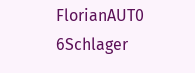FlorianAUT0
6Schlager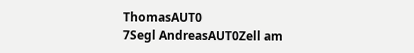ThomasAUT0
7Segl AndreasAUT0Zell am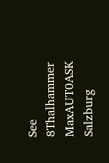See
8Thalhammer MaxAUT0ASK Salzburg